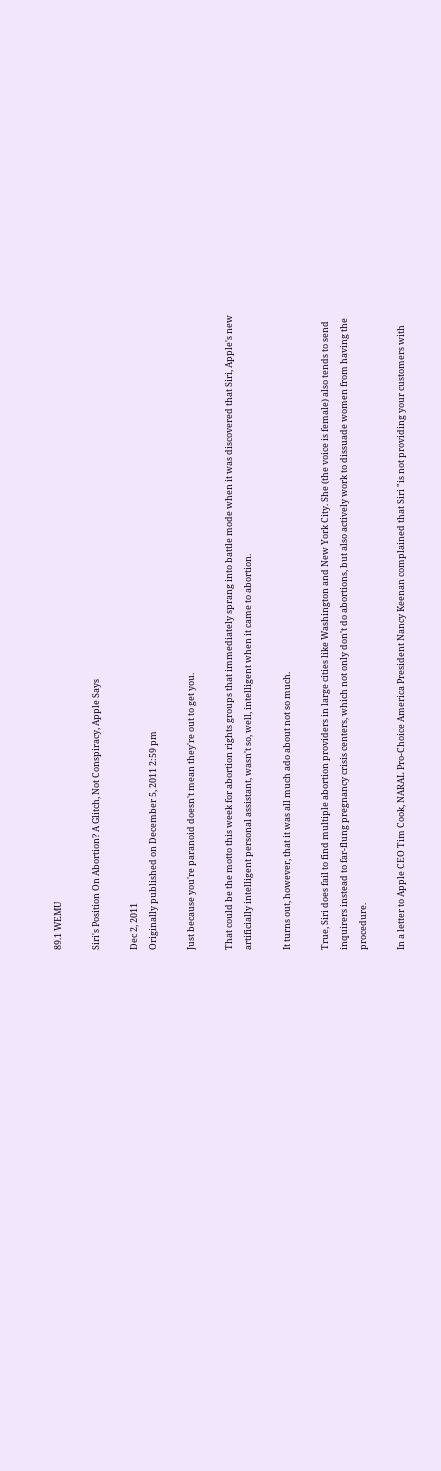89.1 WEMU

Siri's Position On Abortion? A Glitch, Not Conspiracy, Apple Says

Dec 2, 2011
Originally published on December 5, 2011 2:59 pm

Just because you're paranoid doesn't mean they're out to get you.

That could be the motto this week for abortion rights groups that immediately sprang into battle mode when it was discovered that Siri, Apple's new artificially intelligent personal assistant, wasn't so, well, intelligent when it came to abortion.

It turns out, however, that it was all much ado about not so much.

True, Siri does fail to find multiple abortion providers in large cities like Washington and New York City. She (the voice is female) also tends to send inquirers instead to far-flung pregnancy crisis centers, which not only don't do abortions, but also actively work to dissuade women from having the procedure.

In a letter to Apple CEO Tim Cook, NARAL Pro-Choice America President Nancy Keenan complained that Siri "is not providing your customers with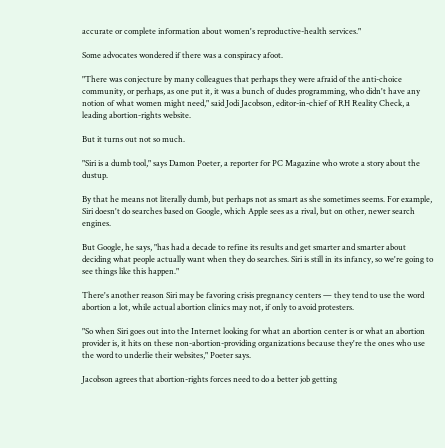accurate or complete information about women's reproductive-health services."

Some advocates wondered if there was a conspiracy afoot.

"There was conjecture by many colleagues that perhaps they were afraid of the anti-choice community, or perhaps, as one put it, it was a bunch of dudes programming, who didn't have any notion of what women might need," said Jodi Jacobson, editor-in-chief of RH Reality Check, a leading abortion-rights website.

But it turns out not so much.

"Siri is a dumb tool," says Damon Poeter, a reporter for PC Magazine who wrote a story about the dustup.

By that he means not literally dumb, but perhaps not as smart as she sometimes seems. For example, Siri doesn't do searches based on Google, which Apple sees as a rival, but on other, newer search engines.

But Google, he says, "has had a decade to refine its results and get smarter and smarter about deciding what people actually want when they do searches. Siri is still in its infancy, so we're going to see things like this happen."

There's another reason Siri may be favoring crisis pregnancy centers — they tend to use the word abortion a lot, while actual abortion clinics may not, if only to avoid protesters.

"So when Siri goes out into the Internet looking for what an abortion center is or what an abortion provider is, it hits on these non-abortion-providing organizations because they're the ones who use the word to underlie their websites," Poeter says.

Jacobson agrees that abortion-rights forces need to do a better job getting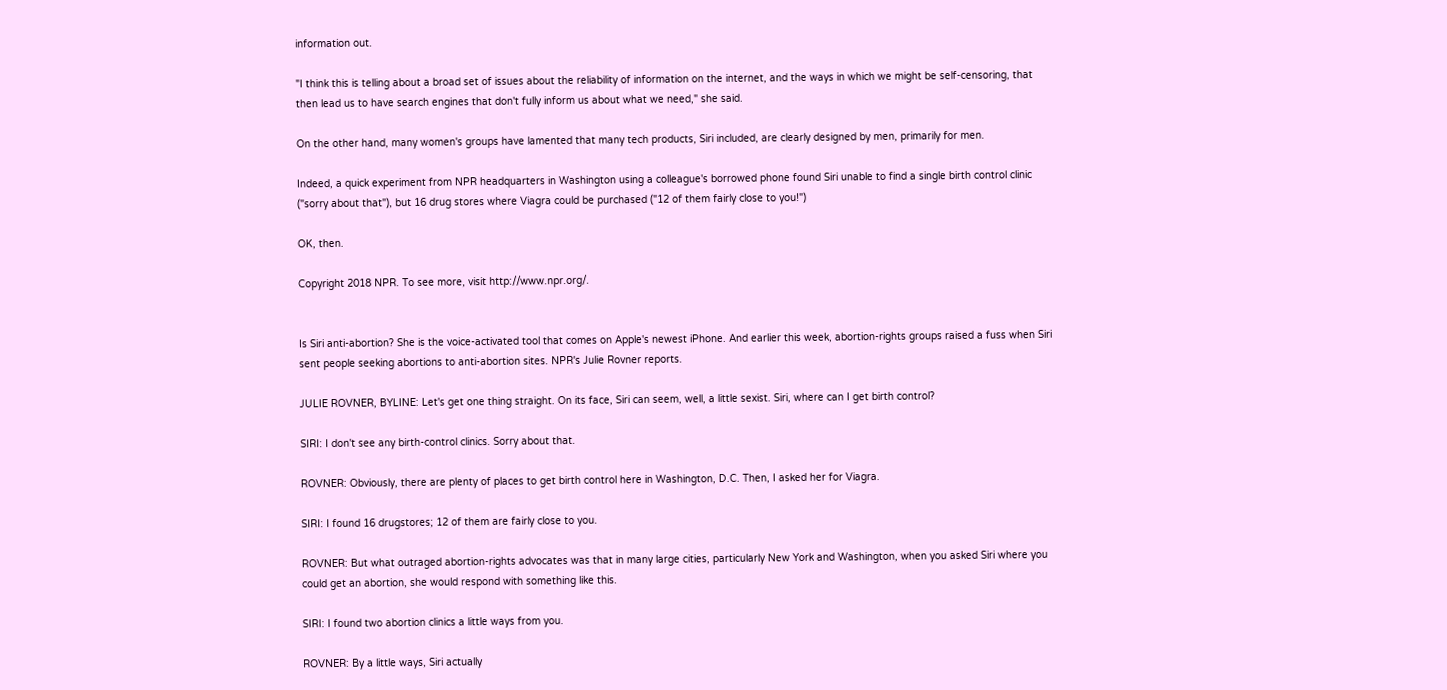information out.

"I think this is telling about a broad set of issues about the reliability of information on the internet, and the ways in which we might be self-censoring, that then lead us to have search engines that don't fully inform us about what we need," she said.

On the other hand, many women's groups have lamented that many tech products, Siri included, are clearly designed by men, primarily for men.

Indeed, a quick experiment from NPR headquarters in Washington using a colleague's borrowed phone found Siri unable to find a single birth control clinic ("sorry about that"), but 16 drug stores where Viagra could be purchased ("12 of them fairly close to you!")

OK, then.

Copyright 2018 NPR. To see more, visit http://www.npr.org/.


Is Siri anti-abortion? She is the voice-activated tool that comes on Apple's newest iPhone. And earlier this week, abortion-rights groups raised a fuss when Siri sent people seeking abortions to anti-abortion sites. NPR's Julie Rovner reports.

JULIE ROVNER, BYLINE: Let's get one thing straight. On its face, Siri can seem, well, a little sexist. Siri, where can I get birth control?

SIRI: I don't see any birth-control clinics. Sorry about that.

ROVNER: Obviously, there are plenty of places to get birth control here in Washington, D.C. Then, I asked her for Viagra.

SIRI: I found 16 drugstores; 12 of them are fairly close to you.

ROVNER: But what outraged abortion-rights advocates was that in many large cities, particularly New York and Washington, when you asked Siri where you could get an abortion, she would respond with something like this.

SIRI: I found two abortion clinics a little ways from you.

ROVNER: By a little ways, Siri actually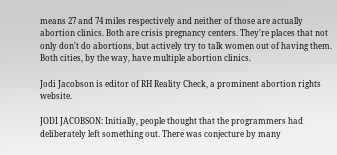means 27 and 74 miles respectively and neither of those are actually abortion clinics. Both are crisis pregnancy centers. They're places that not only don't do abortions, but actively try to talk women out of having them. Both cities, by the way, have multiple abortion clinics.

Jodi Jacobson is editor of RH Reality Check, a prominent abortion rights website.

JODI JACOBSON: Initially, people thought that the programmers had deliberately left something out. There was conjecture by many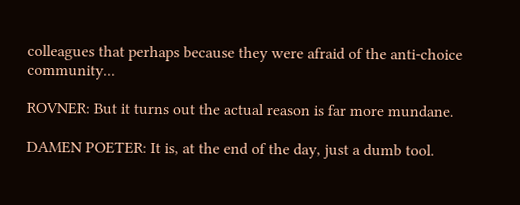colleagues that perhaps because they were afraid of the anti-choice community...

ROVNER: But it turns out the actual reason is far more mundane.

DAMEN POETER: It is, at the end of the day, just a dumb tool.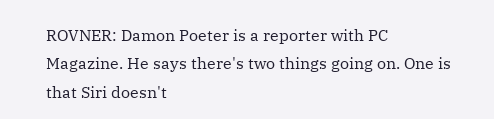ROVNER: Damon Poeter is a reporter with PC Magazine. He says there's two things going on. One is that Siri doesn't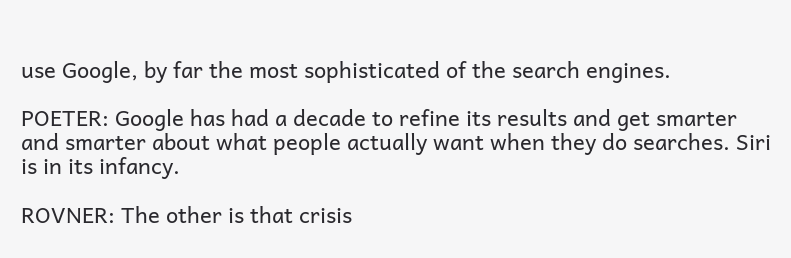use Google, by far the most sophisticated of the search engines.

POETER: Google has had a decade to refine its results and get smarter and smarter about what people actually want when they do searches. Siri is in its infancy.

ROVNER: The other is that crisis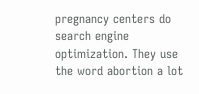pregnancy centers do search engine optimization. They use the word abortion a lot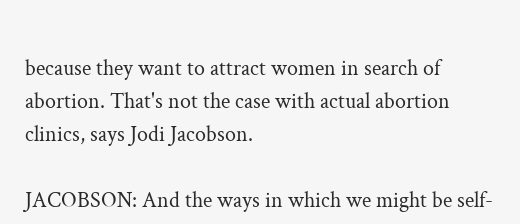because they want to attract women in search of abortion. That's not the case with actual abortion clinics, says Jodi Jacobson.

JACOBSON: And the ways in which we might be self-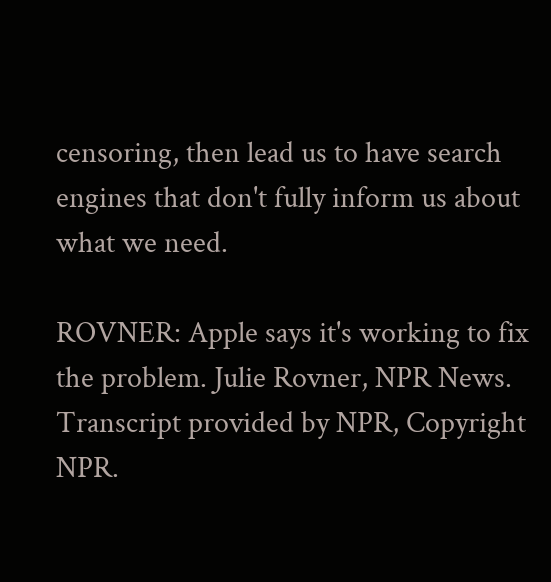censoring, then lead us to have search engines that don't fully inform us about what we need.

ROVNER: Apple says it's working to fix the problem. Julie Rovner, NPR News. Transcript provided by NPR, Copyright NPR.